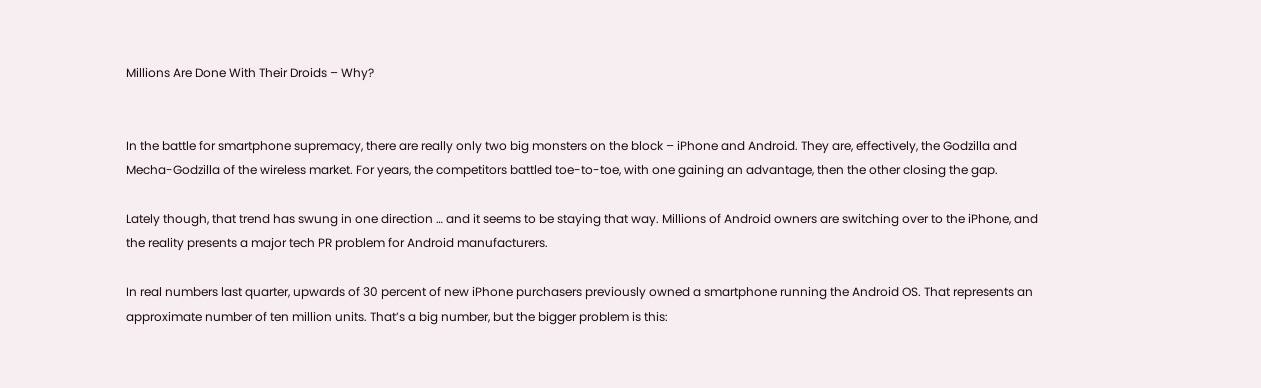Millions Are Done With Their Droids – Why?


In the battle for smartphone supremacy, there are really only two big monsters on the block – iPhone and Android. They are, effectively, the Godzilla and Mecha-Godzilla of the wireless market. For years, the competitors battled toe-to-toe, with one gaining an advantage, then the other closing the gap.

Lately though, that trend has swung in one direction … and it seems to be staying that way. Millions of Android owners are switching over to the iPhone, and the reality presents a major tech PR problem for Android manufacturers.

In real numbers last quarter, upwards of 30 percent of new iPhone purchasers previously owned a smartphone running the Android OS. That represents an approximate number of ten million units. That’s a big number, but the bigger problem is this: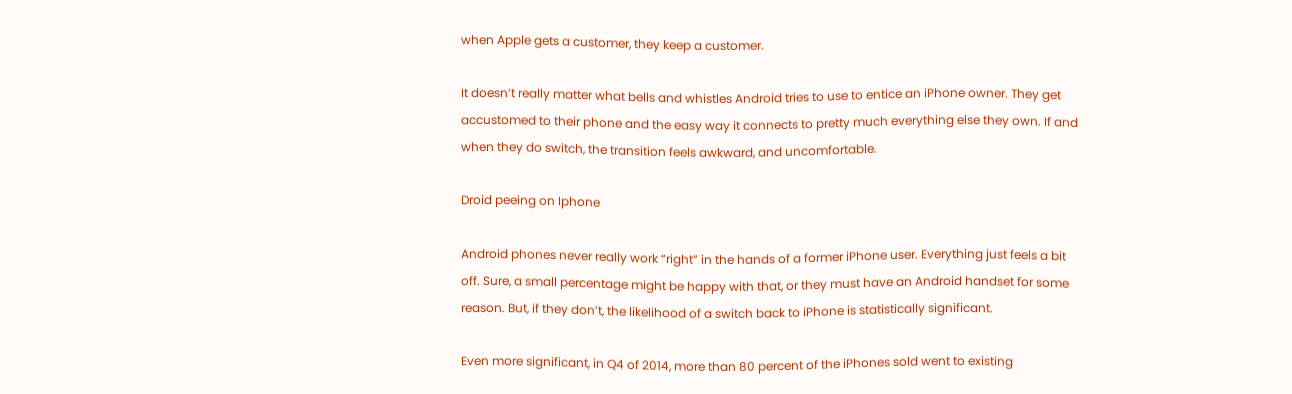when Apple gets a customer, they keep a customer.

It doesn’t really matter what bells and whistles Android tries to use to entice an iPhone owner. They get accustomed to their phone and the easy way it connects to pretty much everything else they own. If and when they do switch, the transition feels awkward, and uncomfortable.

Droid peeing on Iphone

Android phones never really work “right” in the hands of a former iPhone user. Everything just feels a bit off. Sure, a small percentage might be happy with that, or they must have an Android handset for some reason. But, if they don’t, the likelihood of a switch back to iPhone is statistically significant.

Even more significant, in Q4 of 2014, more than 80 percent of the iPhones sold went to existing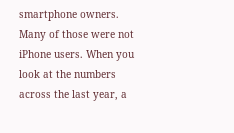smartphone owners. Many of those were not iPhone users. When you look at the numbers across the last year, a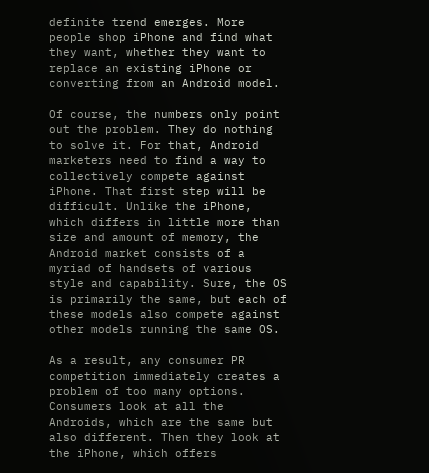definite trend emerges. More people shop iPhone and find what they want, whether they want to replace an existing iPhone or converting from an Android model.

Of course, the numbers only point out the problem. They do nothing to solve it. For that, Android marketers need to find a way to collectively compete against iPhone. That first step will be difficult. Unlike the iPhone, which differs in little more than size and amount of memory, the Android market consists of a myriad of handsets of various style and capability. Sure, the OS is primarily the same, but each of these models also compete against other models running the same OS.

As a result, any consumer PR competition immediately creates a problem of too many options. Consumers look at all the Androids, which are the same but also different. Then they look at the iPhone, which offers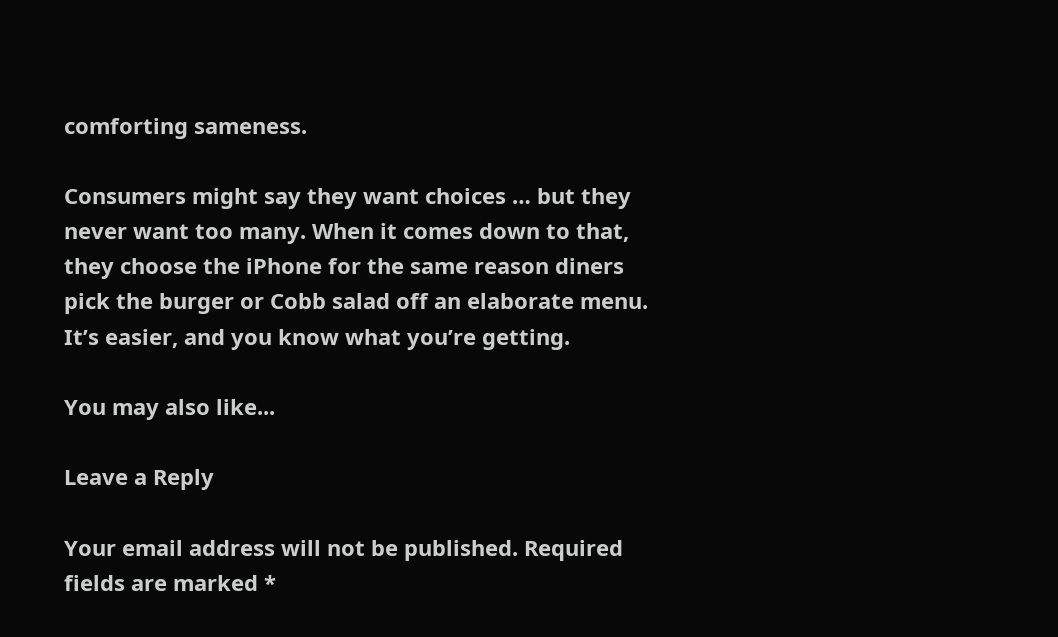comforting sameness.

Consumers might say they want choices … but they never want too many. When it comes down to that, they choose the iPhone for the same reason diners pick the burger or Cobb salad off an elaborate menu. It’s easier, and you know what you’re getting.

You may also like...

Leave a Reply

Your email address will not be published. Required fields are marked *